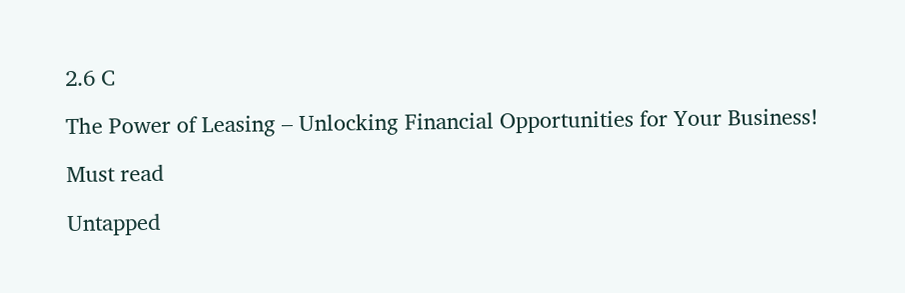2.6 C

The Power of Leasing – Unlocking Financial Opportunities for Your Business!

Must read

Untapped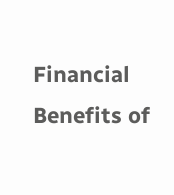Financial Benefits of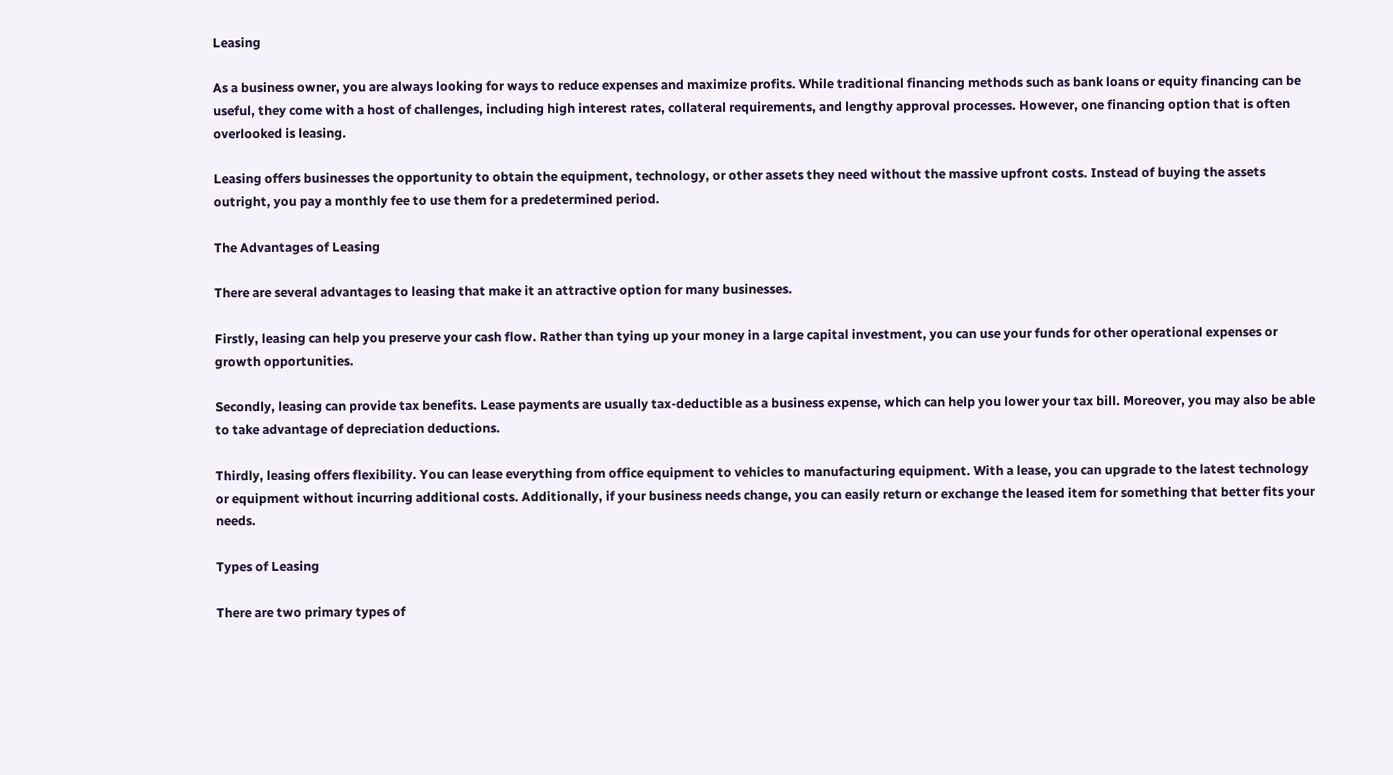Leasing

As a business owner, you are always looking for ways to reduce expenses and maximize profits. While traditional financing methods such as bank loans or equity financing can be useful, they come with a host of challenges, including high interest rates, collateral requirements, and lengthy approval processes. However, one financing option that is often overlooked is leasing.

Leasing offers businesses the opportunity to obtain the equipment, technology, or other assets they need without the massive upfront costs. Instead of buying the assets outright, you pay a monthly fee to use them for a predetermined period.

The Advantages of Leasing

There are several advantages to leasing that make it an attractive option for many businesses.

Firstly, leasing can help you preserve your cash flow. Rather than tying up your money in a large capital investment, you can use your funds for other operational expenses or growth opportunities.

Secondly, leasing can provide tax benefits. Lease payments are usually tax-deductible as a business expense, which can help you lower your tax bill. Moreover, you may also be able to take advantage of depreciation deductions.

Thirdly, leasing offers flexibility. You can lease everything from office equipment to vehicles to manufacturing equipment. With a lease, you can upgrade to the latest technology or equipment without incurring additional costs. Additionally, if your business needs change, you can easily return or exchange the leased item for something that better fits your needs.

Types of Leasing

There are two primary types of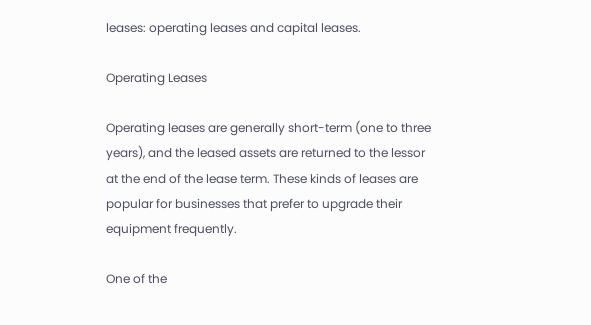leases: operating leases and capital leases.

Operating Leases

Operating leases are generally short-term (one to three years), and the leased assets are returned to the lessor at the end of the lease term. These kinds of leases are popular for businesses that prefer to upgrade their equipment frequently.

One of the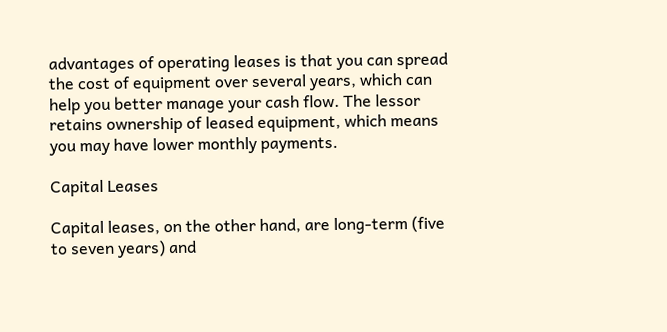advantages of operating leases is that you can spread the cost of equipment over several years, which can help you better manage your cash flow. The lessor retains ownership of leased equipment, which means you may have lower monthly payments.

Capital Leases

Capital leases, on the other hand, are long-term (five to seven years) and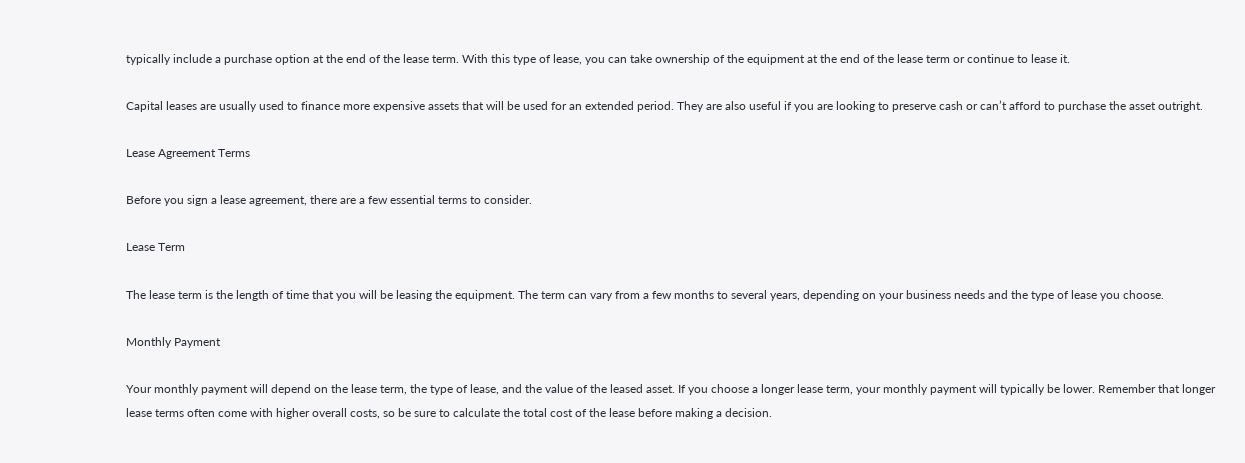typically include a purchase option at the end of the lease term. With this type of lease, you can take ownership of the equipment at the end of the lease term or continue to lease it.

Capital leases are usually used to finance more expensive assets that will be used for an extended period. They are also useful if you are looking to preserve cash or can’t afford to purchase the asset outright.

Lease Agreement Terms

Before you sign a lease agreement, there are a few essential terms to consider.

Lease Term

The lease term is the length of time that you will be leasing the equipment. The term can vary from a few months to several years, depending on your business needs and the type of lease you choose.

Monthly Payment

Your monthly payment will depend on the lease term, the type of lease, and the value of the leased asset. If you choose a longer lease term, your monthly payment will typically be lower. Remember that longer lease terms often come with higher overall costs, so be sure to calculate the total cost of the lease before making a decision.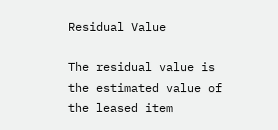Residual Value

The residual value is the estimated value of the leased item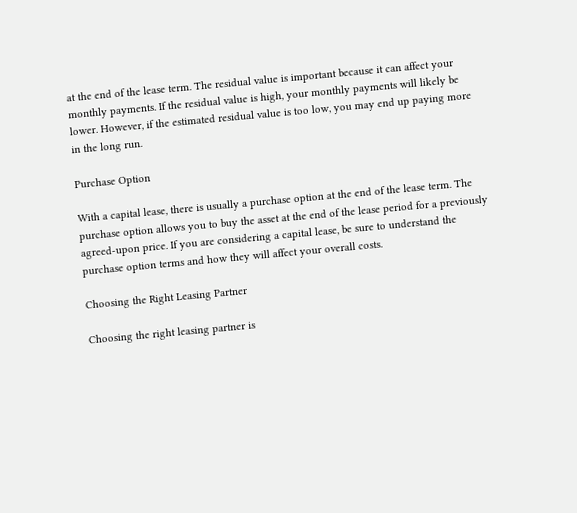at the end of the lease term. The residual value is important because it can affect your monthly payments. If the residual value is high, your monthly payments will likely be lower. However, if the estimated residual value is too low, you may end up paying more in the long run.

Purchase Option

With a capital lease, there is usually a purchase option at the end of the lease term. The purchase option allows you to buy the asset at the end of the lease period for a previously agreed-upon price. If you are considering a capital lease, be sure to understand the purchase option terms and how they will affect your overall costs.

Choosing the Right Leasing Partner

Choosing the right leasing partner is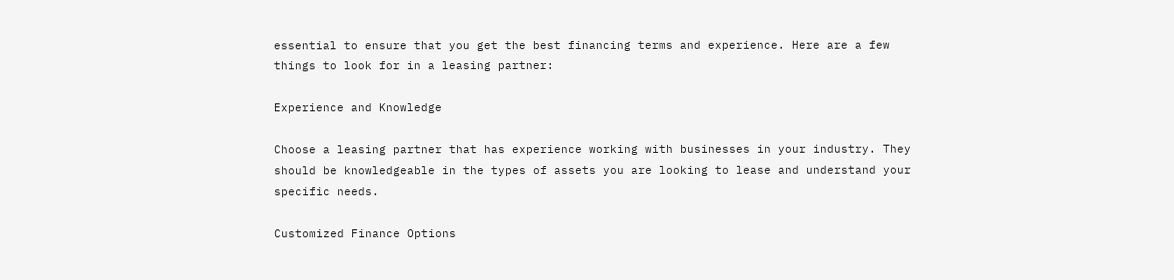essential to ensure that you get the best financing terms and experience. Here are a few things to look for in a leasing partner:

Experience and Knowledge

Choose a leasing partner that has experience working with businesses in your industry. They should be knowledgeable in the types of assets you are looking to lease and understand your specific needs.

Customized Finance Options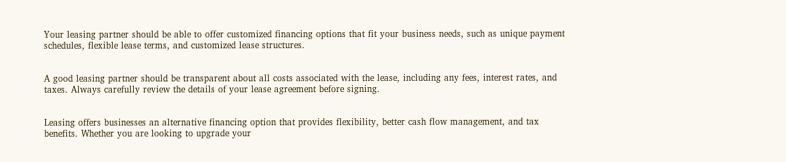Your leasing partner should be able to offer customized financing options that fit your business needs, such as unique payment schedules, flexible lease terms, and customized lease structures.


A good leasing partner should be transparent about all costs associated with the lease, including any fees, interest rates, and taxes. Always carefully review the details of your lease agreement before signing.


Leasing offers businesses an alternative financing option that provides flexibility, better cash flow management, and tax benefits. Whether you are looking to upgrade your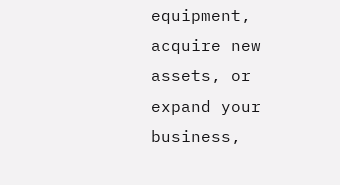equipment, acquire new assets, or expand your business,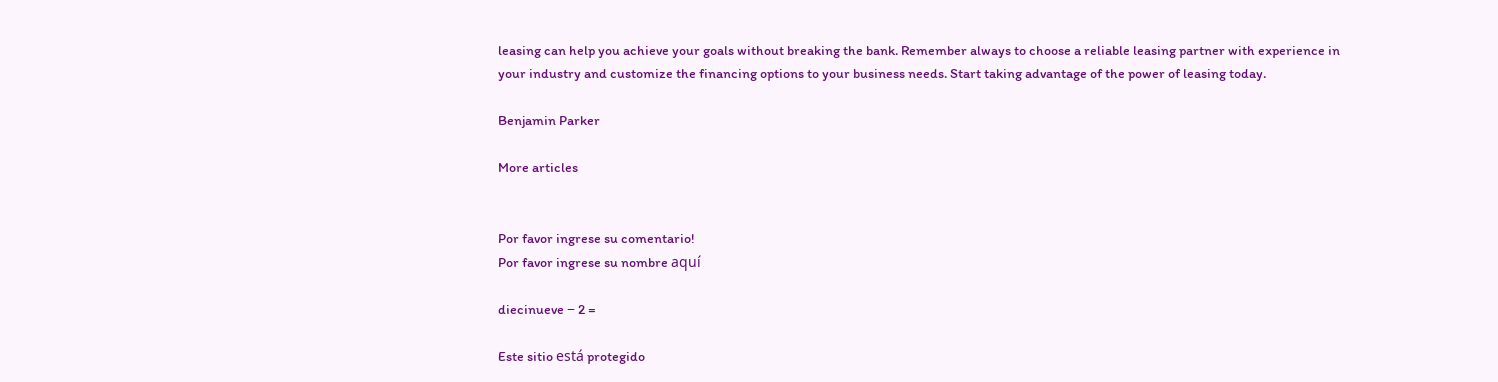leasing can help you achieve your goals without breaking the bank. Remember always to choose a reliable leasing partner with experience in your industry and customize the financing options to your business needs. Start taking advantage of the power of leasing today.

Benjamin Parker

More articles


Por favor ingrese su comentario!
Por favor ingrese su nombre aquí

diecinueve − 2 =

Este sitio está protegido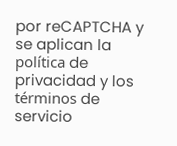por reCAPTCHA y se aplican la política de privacidad y los términos de servicio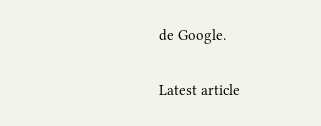de Google.

Latest article